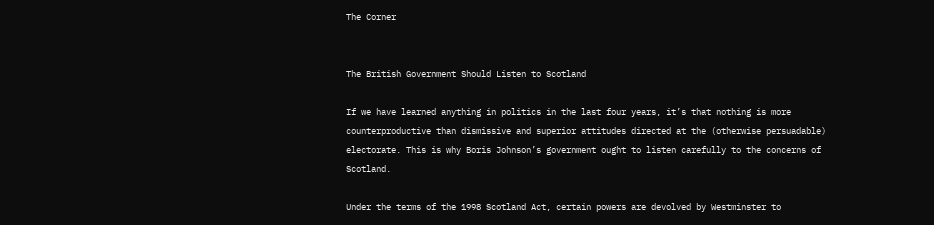The Corner


The British Government Should Listen to Scotland

If we have learned anything in politics in the last four years, it’s that nothing is more counterproductive than dismissive and superior attitudes directed at the (otherwise persuadable) electorate. This is why Boris Johnson’s government ought to listen carefully to the concerns of Scotland.

Under the terms of the 1998 Scotland Act, certain powers are devolved by Westminster to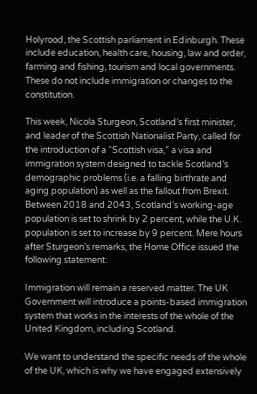Holyrood, the Scottish parliament in Edinburgh. These include education, health care, housing, law and order, farming and fishing, tourism and local governments. These do not include immigration or changes to the constitution.

This week, Nicola Sturgeon, Scotland’s first minister, and leader of the Scottish Nationalist Party, called for the introduction of a “Scottish visa,” a visa and immigration system designed to tackle Scotland’s demographic problems (i.e. a falling birthrate and aging population) as well as the fallout from Brexit. Between 2018 and 2043, Scotland’s working-age population is set to shrink by 2 percent, while the U.K. population is set to increase by 9 percent. Mere hours after Sturgeon’s remarks, the Home Office issued the following statement:

Immigration will remain a reserved matter. The UK Government will introduce a points-based immigration system that works in the interests of the whole of the United Kingdom, including Scotland.

We want to understand the specific needs of the whole of the UK, which is why we have engaged extensively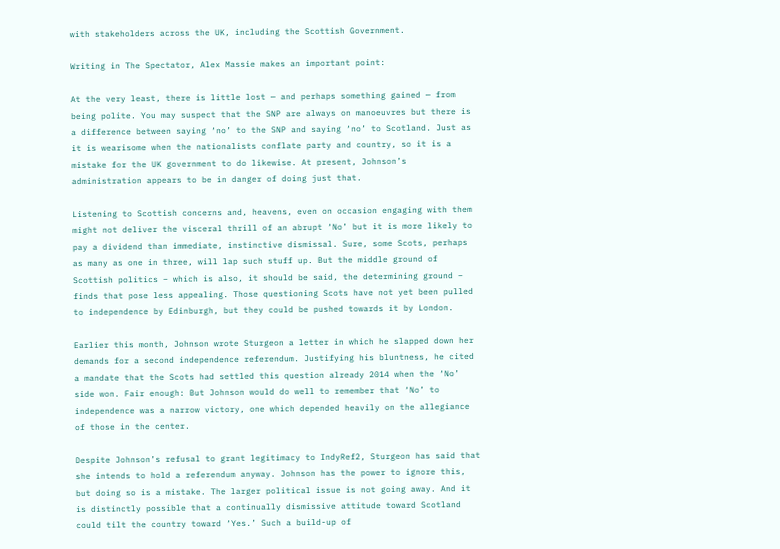with stakeholders across the UK, including the Scottish Government.

Writing in The Spectator, Alex Massie makes an important point:

At the very least, there is little lost — and perhaps something gained — from being polite. You may suspect that the SNP are always on manoeuvres but there is a difference between saying ‘no’ to the SNP and saying ‘no’ to Scotland. Just as it is wearisome when the nationalists conflate party and country, so it is a mistake for the UK government to do likewise. At present, Johnson’s administration appears to be in danger of doing just that.

Listening to Scottish concerns and, heavens, even on occasion engaging with them might not deliver the visceral thrill of an abrupt ‘No’ but it is more likely to pay a dividend than immediate, instinctive dismissal. Sure, some Scots, perhaps as many as one in three, will lap such stuff up. But the middle ground of Scottish politics – which is also, it should be said, the determining ground – finds that pose less appealing. Those questioning Scots have not yet been pulled to independence by Edinburgh, but they could be pushed towards it by London.

Earlier this month, Johnson wrote Sturgeon a letter in which he slapped down her demands for a second independence referendum. Justifying his bluntness, he cited a mandate that the Scots had settled this question already 2014 when the ‘No’ side won. Fair enough: But Johnson would do well to remember that ‘No’ to independence was a narrow victory, one which depended heavily on the allegiance of those in the center.

Despite Johnson’s refusal to grant legitimacy to IndyRef2, Sturgeon has said that she intends to hold a referendum anyway. Johnson has the power to ignore this, but doing so is a mistake. The larger political issue is not going away. And it is distinctly possible that a continually dismissive attitude toward Scotland could tilt the country toward ‘Yes.’ Such a build-up of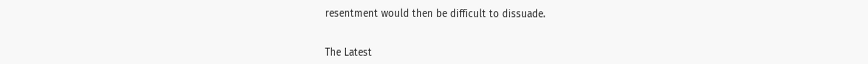resentment would then be difficult to dissuade.


The Latest